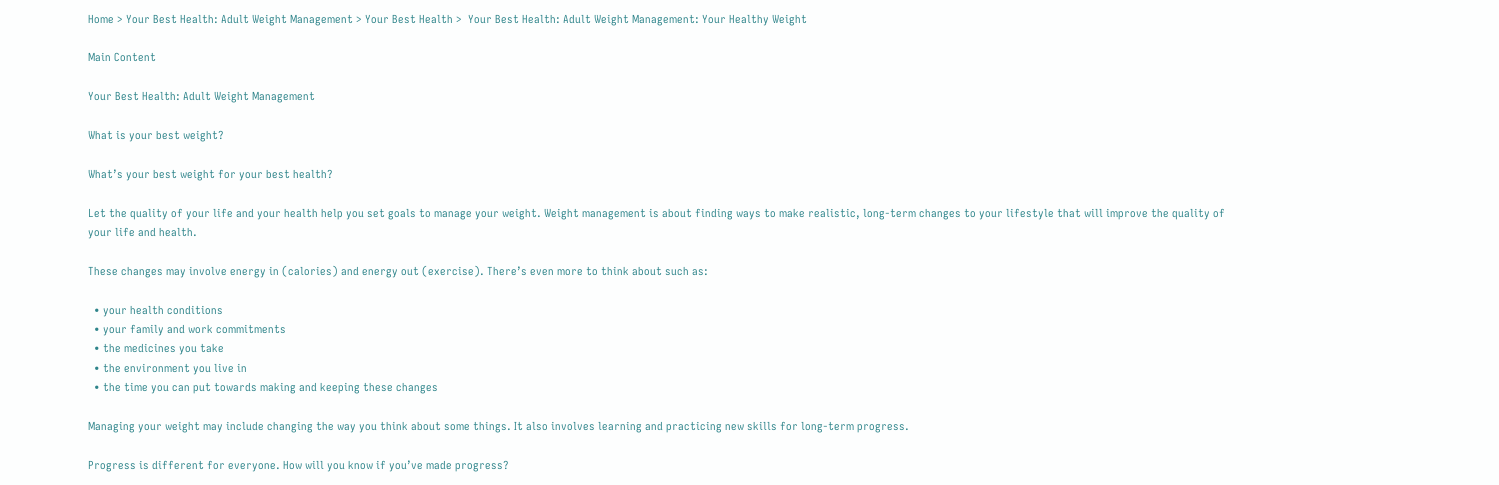Home > Your Best Health: Adult Weight Management > Your Best Health >  Your Best Health: Adult Weight Management: Your Healthy Weight

Main Content

Your Best Health: Adult Weight Management

What is your best weight?

What’s your best weight for your best health?

Let the quality of your life and your health help you set goals to manage your weight. Weight management is about finding ways to make realistic, long-term changes to your lifestyle that will improve the quality of your life and health.

These changes may involve energy in (calories) and energy out (exercise). There’s even more to think about such as:

  • your health conditions
  • your family and work commitments
  • the medicines you take
  • the environment you live in
  • the time you can put towards making and keeping these changes

Managing your weight may include changing the way you think about some things. It also involves learning and practicing new skills for long-term progress.

Progress is different for everyone. How will you know if you’ve made progress?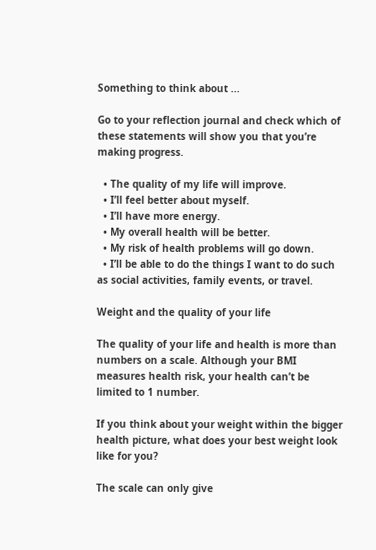Something to think about ...

Go to your reflection journal and check which of these statements will show you that you’re making progress.

  • The quality of my life will improve.
  • I’ll feel better about myself.
  • I’ll have more energy.
  • My overall health will be better.
  • My risk of health problems will go down.
  • I’ll be able to do the things I want to do such as social activities, family events, or travel.

Weight and the quality of your life

The quality of your life and health is more than numbers on a scale. Although your BMI measures health risk, your health can’t be limited to 1 number.

If you think about your weight within the bigger health picture, what does your best weight look like for you?

The scale can only give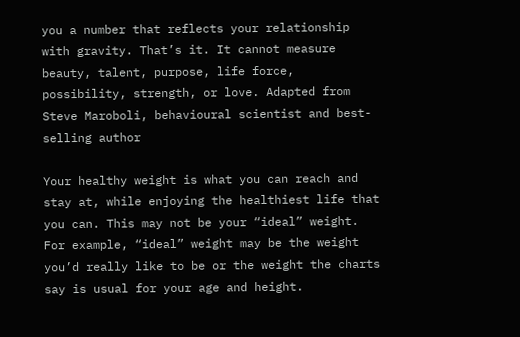you a number that reflects your relationship with gravity. That’s it. It cannot measure beauty, talent, purpose, life force, possibility, strength, or love. Adapted from Steve Maroboli, behavioural scientist and best-selling author

Your healthy weight is what you can reach and stay at, while enjoying the healthiest life that you can. This may not be your “ideal” weight. For example, “ideal” weight may be the weight you’d really like to be or the weight the charts say is usual for your age and height.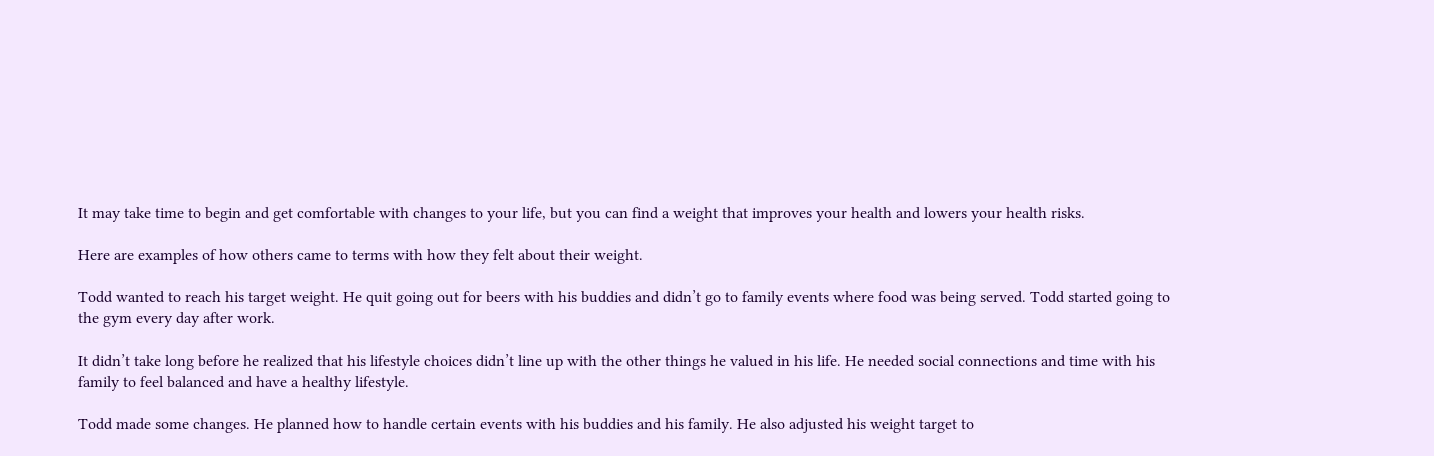It may take time to begin and get comfortable with changes to your life, but you can find a weight that improves your health and lowers your health risks.

Here are examples of how others came to terms with how they felt about their weight.

Todd wanted to reach his target weight. He quit going out for beers with his buddies and didn’t go to family events where food was being served. Todd started going to the gym every day after work.

It didn’t take long before he realized that his lifestyle choices didn’t line up with the other things he valued in his life. He needed social connections and time with his family to feel balanced and have a healthy lifestyle.

Todd made some changes. He planned how to handle certain events with his buddies and his family. He also adjusted his weight target to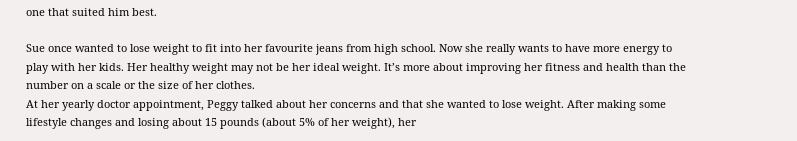one that suited him best.

Sue once wanted to lose weight to fit into her favourite jeans from high school. Now she really wants to have more energy to play with her kids. Her healthy weight may not be her ideal weight. It’s more about improving her fitness and health than the number on a scale or the size of her clothes.
At her yearly doctor appointment, Peggy talked about her concerns and that she wanted to lose weight. After making some lifestyle changes and losing about 15 pounds (about 5% of her weight), her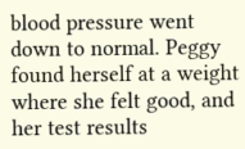blood pressure went down to normal. Peggy found herself at a weight where she felt good, and her test results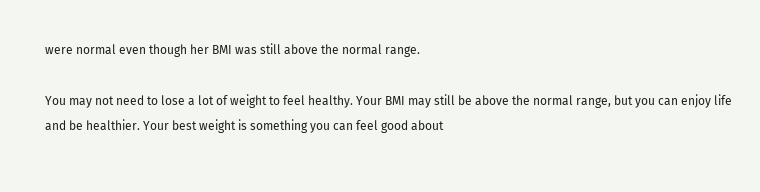were normal even though her BMI was still above the normal range.

You may not need to lose a lot of weight to feel healthy. Your BMI may still be above the normal range, but you can enjoy life and be healthier. Your best weight is something you can feel good about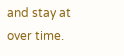and stay at over time.